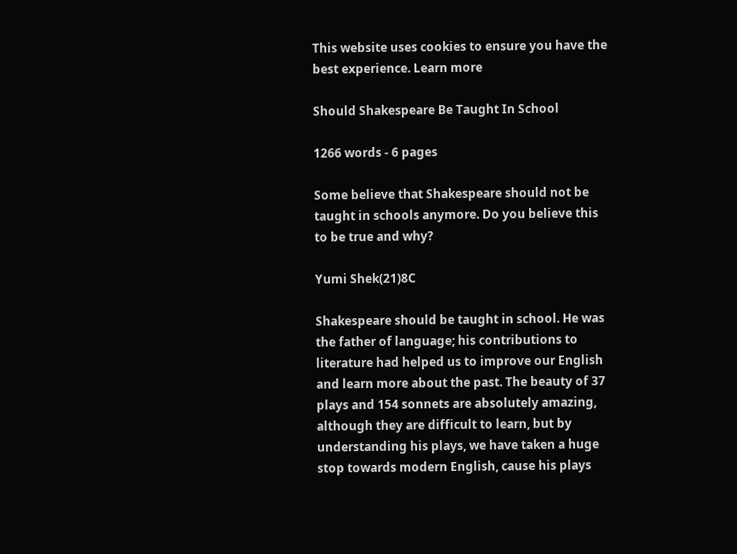This website uses cookies to ensure you have the best experience. Learn more

Should Shakespeare Be Taught In School

1266 words - 6 pages

Some believe that Shakespeare should not be taught in schools anymore. Do you believe this to be true and why?

Yumi Shek(21)8C

Shakespeare should be taught in school. He was the father of language; his contributions to literature had helped us to improve our English and learn more about the past. The beauty of 37 plays and 154 sonnets are absolutely amazing, although they are difficult to learn, but by understanding his plays, we have taken a huge stop towards modern English, cause his plays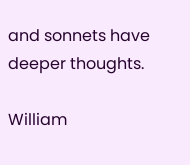and sonnets have deeper thoughts.

William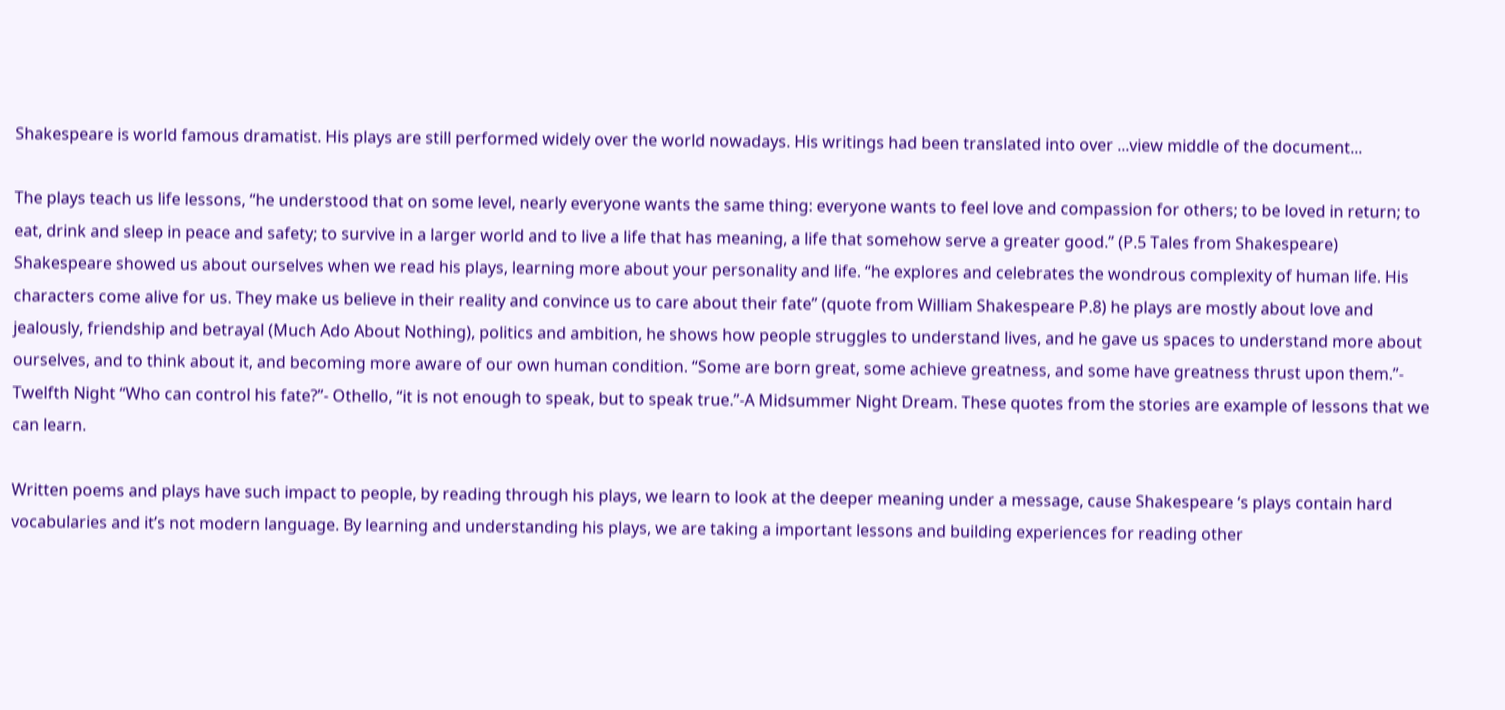Shakespeare is world famous dramatist. His plays are still performed widely over the world nowadays. His writings had been translated into over ...view middle of the document...

The plays teach us life lessons, “he understood that on some level, nearly everyone wants the same thing: everyone wants to feel love and compassion for others; to be loved in return; to eat, drink and sleep in peace and safety; to survive in a larger world and to live a life that has meaning, a life that somehow serve a greater good.” (P.5 Tales from Shakespeare) Shakespeare showed us about ourselves when we read his plays, learning more about your personality and life. “he explores and celebrates the wondrous complexity of human life. His characters come alive for us. They make us believe in their reality and convince us to care about their fate” (quote from William Shakespeare P.8) he plays are mostly about love and jealously, friendship and betrayal (Much Ado About Nothing), politics and ambition, he shows how people struggles to understand lives, and he gave us spaces to understand more about ourselves, and to think about it, and becoming more aware of our own human condition. “Some are born great, some achieve greatness, and some have greatness thrust upon them.”- Twelfth Night “Who can control his fate?”- Othello, “it is not enough to speak, but to speak true.”-A Midsummer Night Dream. These quotes from the stories are example of lessons that we can learn.

Written poems and plays have such impact to people, by reading through his plays, we learn to look at the deeper meaning under a message, cause Shakespeare ‘s plays contain hard vocabularies and it’s not modern language. By learning and understanding his plays, we are taking a important lessons and building experiences for reading other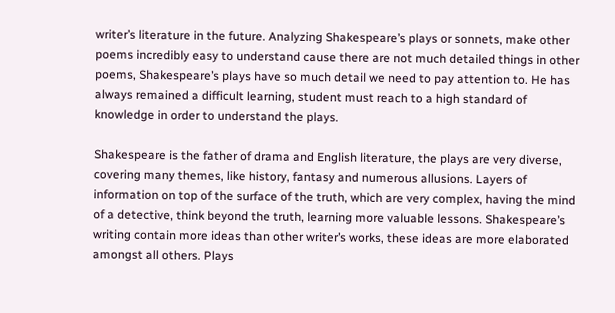writer’s literature in the future. Analyzing Shakespeare’s plays or sonnets, make other poems incredibly easy to understand cause there are not much detailed things in other poems, Shakespeare’s plays have so much detail we need to pay attention to. He has always remained a difficult learning, student must reach to a high standard of knowledge in order to understand the plays.

Shakespeare is the father of drama and English literature, the plays are very diverse, covering many themes, like history, fantasy and numerous allusions. Layers of information on top of the surface of the truth, which are very complex, having the mind of a detective, think beyond the truth, learning more valuable lessons. Shakespeare’s writing contain more ideas than other writer’s works, these ideas are more elaborated amongst all others. Plays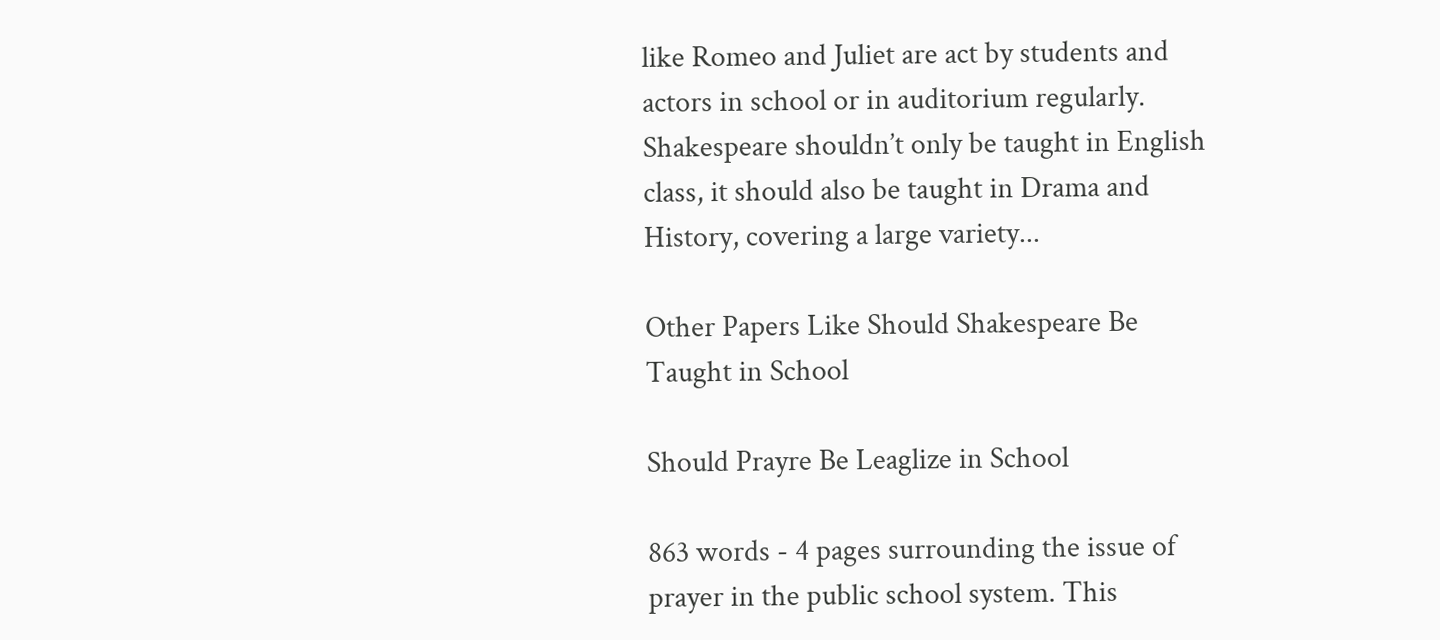like Romeo and Juliet are act by students and actors in school or in auditorium regularly. Shakespeare shouldn’t only be taught in English class, it should also be taught in Drama and History, covering a large variety...

Other Papers Like Should Shakespeare Be Taught in School

Should Prayre Be Leaglize in School

863 words - 4 pages surrounding the issue of prayer in the public school system. This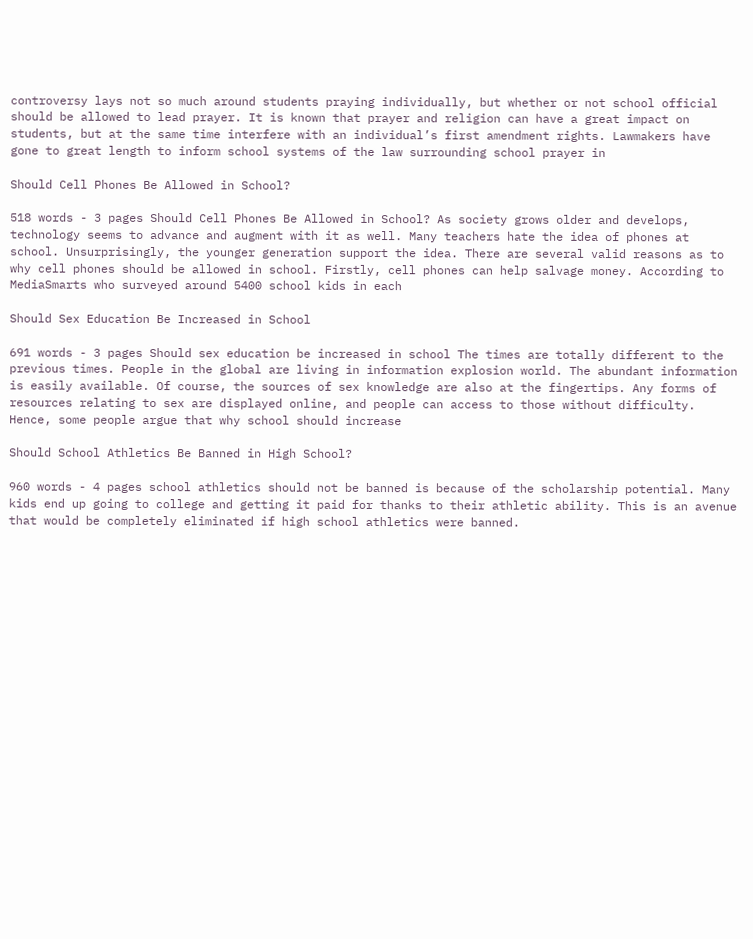controversy lays not so much around students praying individually, but whether or not school official should be allowed to lead prayer. It is known that prayer and religion can have a great impact on students, but at the same time interfere with an individual’s first amendment rights. Lawmakers have gone to great length to inform school systems of the law surrounding school prayer in

Should Cell Phones Be Allowed in School?

518 words - 3 pages Should Cell Phones Be Allowed in School? As society grows older and develops, technology seems to advance and augment with it as well. Many teachers hate the idea of phones at school. Unsurprisingly, the younger generation support the idea. There are several valid reasons as to why cell phones should be allowed in school. Firstly, cell phones can help salvage money. According to MediaSmarts who surveyed around 5400 school kids in each

Should Sex Education Be Increased in School

691 words - 3 pages Should sex education be increased in school The times are totally different to the previous times. People in the global are living in information explosion world. The abundant information is easily available. Of course, the sources of sex knowledge are also at the fingertips. Any forms of resources relating to sex are displayed online, and people can access to those without difficulty. Hence, some people argue that why school should increase

Should School Athletics Be Banned in High School?

960 words - 4 pages school athletics should not be banned is because of the scholarship potential. Many kids end up going to college and getting it paid for thanks to their athletic ability. This is an avenue that would be completely eliminated if high school athletics were banned.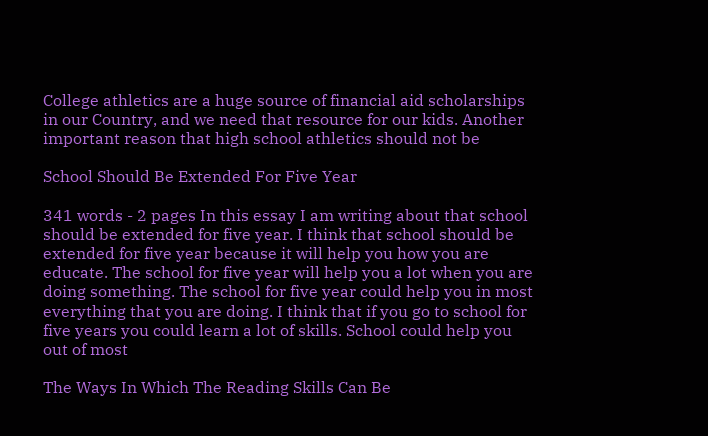College athletics are a huge source of financial aid scholarships in our Country, and we need that resource for our kids. Another important reason that high school athletics should not be

School Should Be Extended For Five Year

341 words - 2 pages In this essay I am writing about that school should be extended for five year. I think that school should be extended for five year because it will help you how you are educate. The school for five year will help you a lot when you are doing something. The school for five year could help you in most everything that you are doing. I think that if you go to school for five years you could learn a lot of skills. School could help you out of most

The Ways In Which The Reading Skills Can Be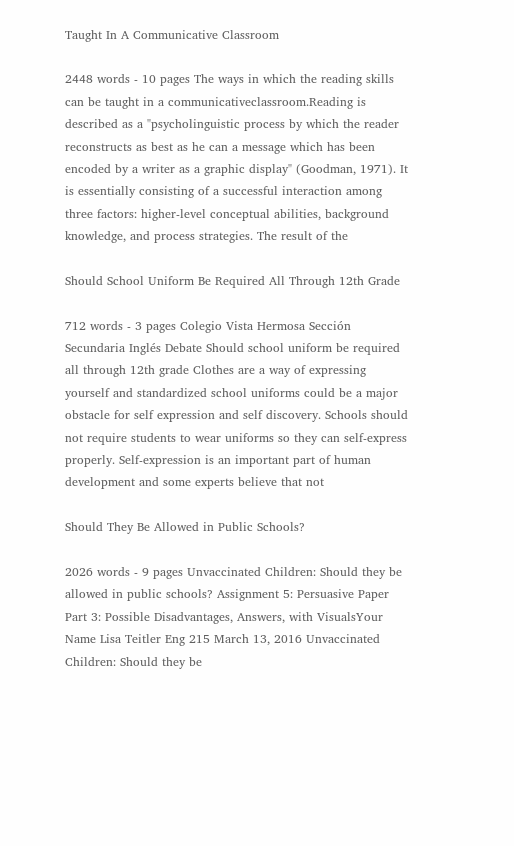Taught In A Communicative Classroom

2448 words - 10 pages The ways in which the reading skills can be taught in a communicativeclassroom.Reading is described as a "psycholinguistic process by which the reader reconstructs as best as he can a message which has been encoded by a writer as a graphic display" (Goodman, 1971). It is essentially consisting of a successful interaction among three factors: higher-level conceptual abilities, background knowledge, and process strategies. The result of the

Should School Uniform Be Required All Through 12th Grade

712 words - 3 pages Colegio Vista Hermosa Sección Secundaria Inglés Debate Should school uniform be required all through 12th grade Clothes are a way of expressing yourself and standardized school uniforms could be a major obstacle for self expression and self discovery. Schools should not require students to wear uniforms so they can self-express properly. Self-expression is an important part of human development and some experts believe that not

Should They Be Allowed in Public Schools?

2026 words - 9 pages Unvaccinated Children: Should they be allowed in public schools? Assignment 5: Persuasive Paper Part 3: Possible Disadvantages, Answers, with VisualsYour Name Lisa Teitler Eng 215 March 13, 2016 Unvaccinated Children: Should they be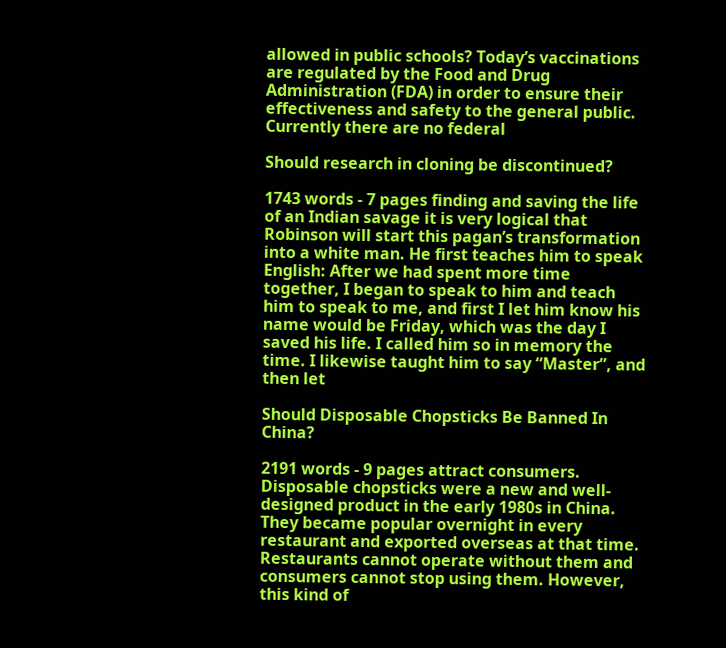allowed in public schools? Today’s vaccinations are regulated by the Food and Drug Administration (FDA) in order to ensure their effectiveness and safety to the general public. Currently there are no federal

Should research in cloning be discontinued?

1743 words - 7 pages finding and saving the life of an Indian savage it is very logical that Robinson will start this pagan’s transformation into a white man. He first teaches him to speak English: After we had spent more time together, I began to speak to him and teach him to speak to me, and first I let him know his name would be Friday, which was the day I saved his life. I called him so in memory the time. I likewise taught him to say “Master”, and then let

Should Disposable Chopsticks Be Banned In China?

2191 words - 9 pages attract consumers. Disposable chopsticks were a new and well-designed product in the early 1980s in China. They became popular overnight in every restaurant and exported overseas at that time. Restaurants cannot operate without them and consumers cannot stop using them. However, this kind of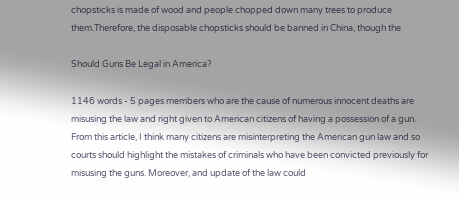chopsticks is made of wood and people chopped down many trees to produce them.Therefore, the disposable chopsticks should be banned in China, though the

Should Guns Be Legal in America?

1146 words - 5 pages members who are the cause of numerous innocent deaths are misusing the law and right given to American citizens of having a possession of a gun. From this article, I think many citizens are misinterpreting the American gun law and so courts should highlight the mistakes of criminals who have been convicted previously for misusing the guns. Moreover, and update of the law could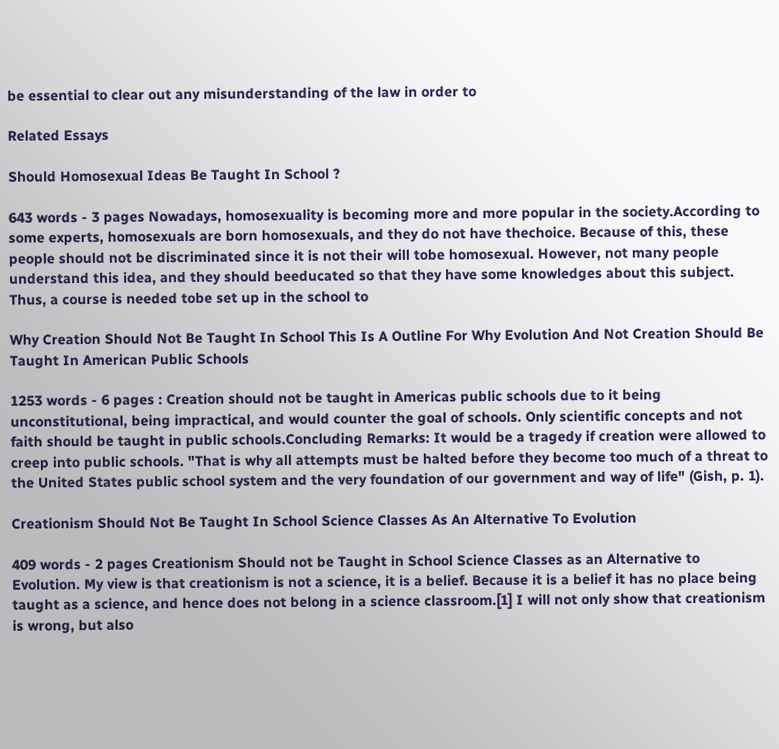be essential to clear out any misunderstanding of the law in order to

Related Essays

Should Homosexual Ideas Be Taught In School ?

643 words - 3 pages Nowadays, homosexuality is becoming more and more popular in the society.According to some experts, homosexuals are born homosexuals, and they do not have thechoice. Because of this, these people should not be discriminated since it is not their will tobe homosexual. However, not many people understand this idea, and they should beeducated so that they have some knowledges about this subject. Thus, a course is needed tobe set up in the school to

Why Creation Should Not Be Taught In School This Is A Outline For Why Evolution And Not Creation Should Be Taught In American Public Schools

1253 words - 6 pages : Creation should not be taught in Americas public schools due to it being unconstitutional, being impractical, and would counter the goal of schools. Only scientific concepts and not faith should be taught in public schools.Concluding Remarks: It would be a tragedy if creation were allowed to creep into public schools. "That is why all attempts must be halted before they become too much of a threat to the United States public school system and the very foundation of our government and way of life" (Gish, p. 1).

Creationism Should Not Be Taught In School Science Classes As An Alternative To Evolution

409 words - 2 pages Creationism Should not be Taught in School Science Classes as an Alternative to Evolution. My view is that creationism is not a science, it is a belief. Because it is a belief it has no place being taught as a science, and hence does not belong in a science classroom.[1] I will not only show that creationism is wrong, but also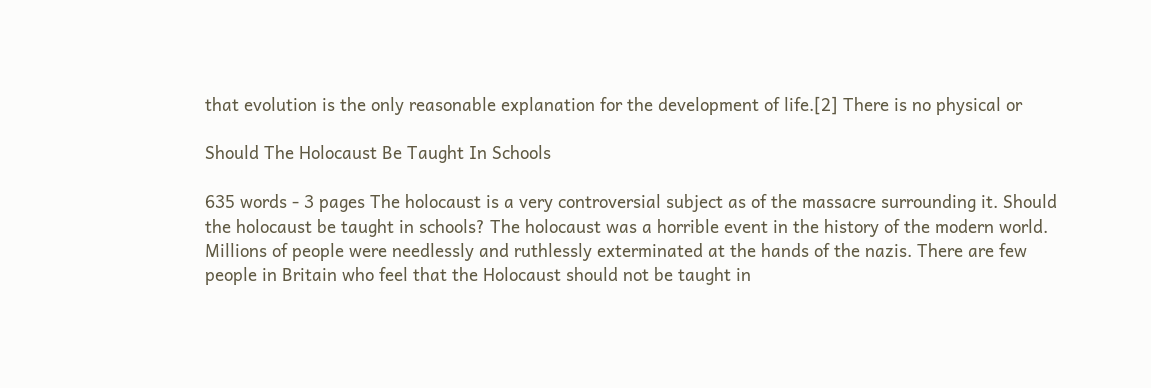that evolution is the only reasonable explanation for the development of life.[2] There is no physical or

Should The Holocaust Be Taught In Schools

635 words - 3 pages The holocaust is a very controversial subject as of the massacre surrounding it. Should the holocaust be taught in schools? The holocaust was a horrible event in the history of the modern world. Millions of people were needlessly and ruthlessly exterminated at the hands of the nazis. There are few people in Britain who feel that the Holocaust should not be taught in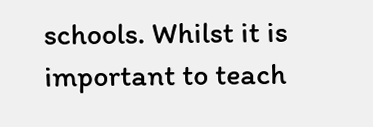schools. Whilst it is important to teach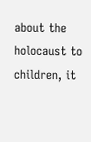about the holocaust to children, it